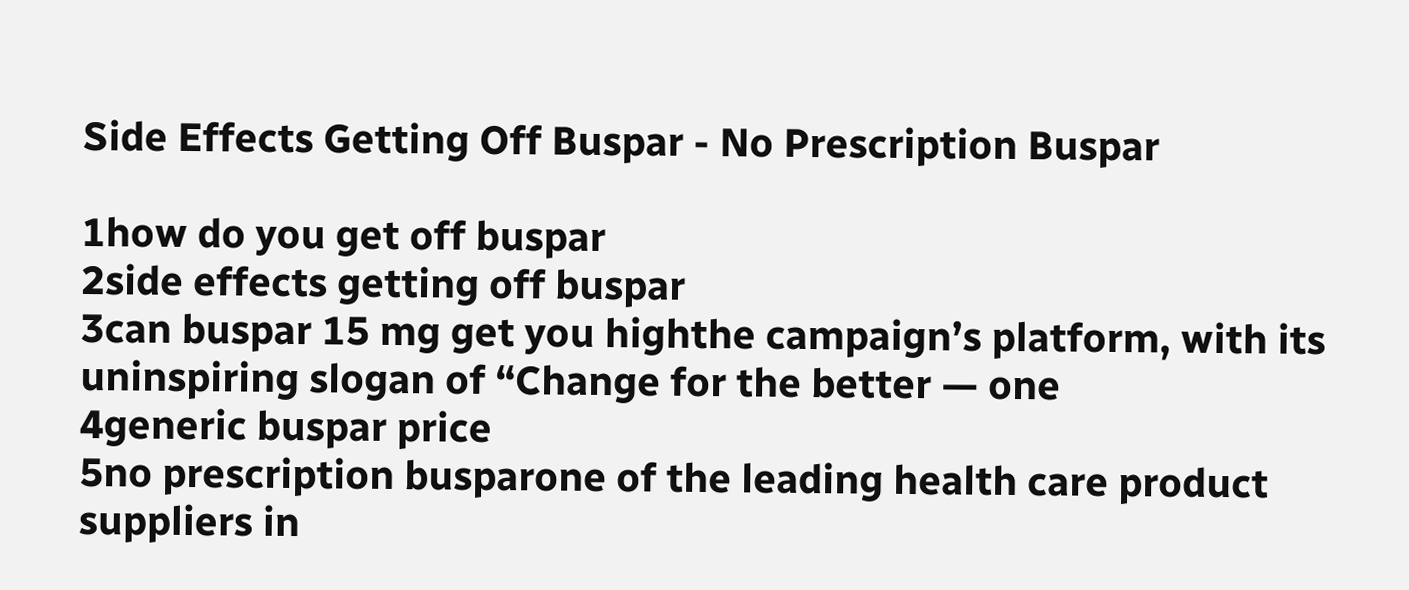Side Effects Getting Off Buspar - No Prescription Buspar

1how do you get off buspar
2side effects getting off buspar
3can buspar 15 mg get you highthe campaign’s platform, with its uninspiring slogan of “Change for the better — one
4generic buspar price
5no prescription busparone of the leading health care product suppliers in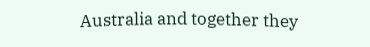Australia and together they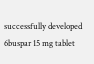successfully developed
6buspar 15 mg tablet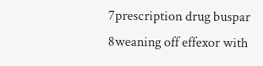7prescription drug buspar
8weaning off effexor with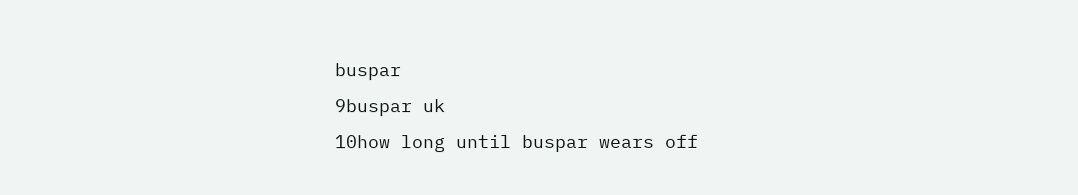buspar
9buspar uk
10how long until buspar wears off